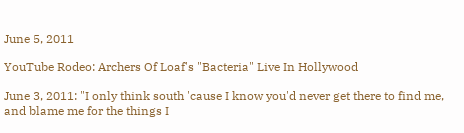June 5, 2011

YouTube Rodeo: Archers Of Loaf's "Bacteria" Live In Hollywood

June 3, 2011: "I only think south 'cause I know you'd never get there to find me, and blame me for the things I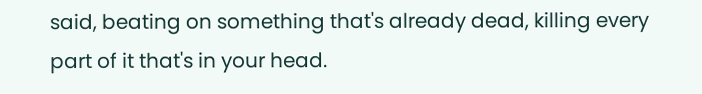said, beating on something that's already dead, killing every part of it that's in your head.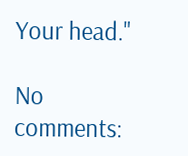Your head."

No comments: